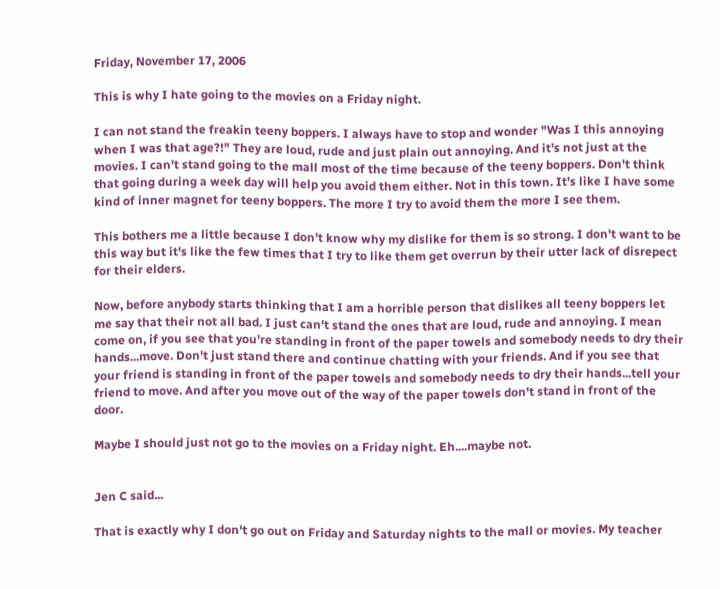Friday, November 17, 2006

This is why I hate going to the movies on a Friday night.

I can not stand the freakin teeny boppers. I always have to stop and wonder "Was I this annoying when I was that age?!" They are loud, rude and just plain out annoying. And it's not just at the movies. I can't stand going to the mall most of the time because of the teeny boppers. Don't think that going during a week day will help you avoid them either. Not in this town. It's like I have some kind of inner magnet for teeny boppers. The more I try to avoid them the more I see them.

This bothers me a little because I don't know why my dislike for them is so strong. I don't want to be this way but it's like the few times that I try to like them get overrun by their utter lack of disrepect for their elders.

Now, before anybody starts thinking that I am a horrible person that dislikes all teeny boppers let me say that their not all bad. I just can't stand the ones that are loud, rude and annoying. I mean come on, if you see that you're standing in front of the paper towels and somebody needs to dry their hands...move. Don't just stand there and continue chatting with your friends. And if you see that your friend is standing in front of the paper towels and somebody needs to dry their hands...tell your friend to move. And after you move out of the way of the paper towels don't stand in front of the door.

Maybe I should just not go to the movies on a Friday night. Eh....maybe not.


Jen C said...

That is exactly why I don't go out on Friday and Saturday nights to the mall or movies. My teacher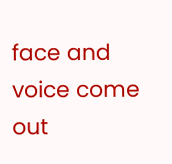face and voice come out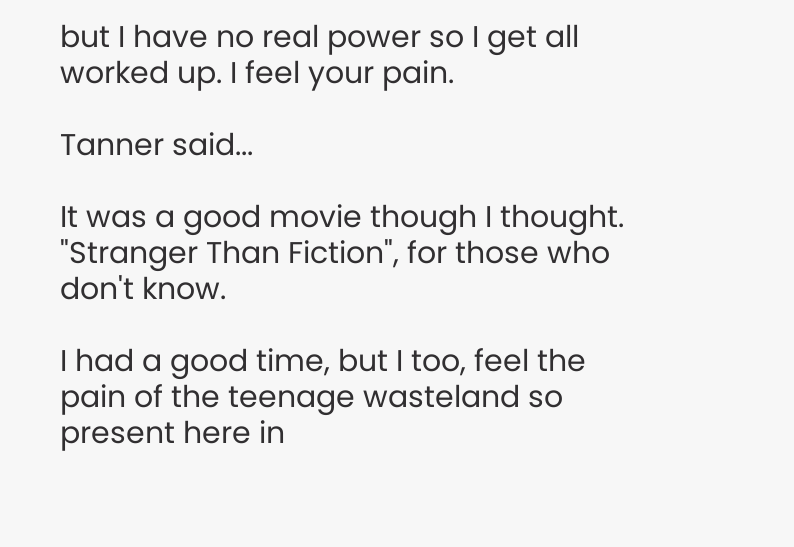but I have no real power so I get all worked up. I feel your pain.

Tanner said...

It was a good movie though I thought. "Stranger Than Fiction", for those who don't know.

I had a good time, but I too, feel the pain of the teenage wasteland so present here in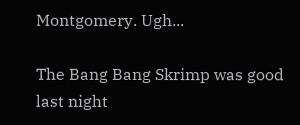Montgomery. Ugh...

The Bang Bang Skrimp was good last night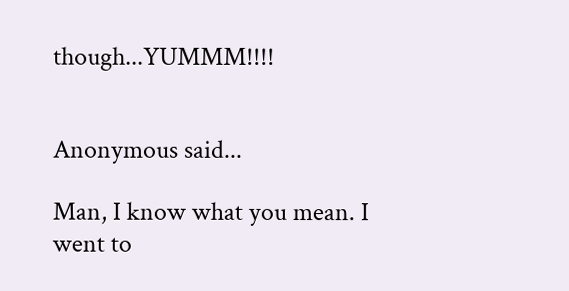though...YUMMM!!!!


Anonymous said...

Man, I know what you mean. I went to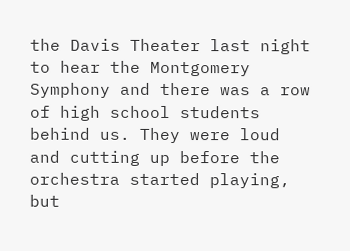the Davis Theater last night to hear the Montgomery Symphony and there was a row of high school students behind us. They were loud and cutting up before the orchestra started playing, but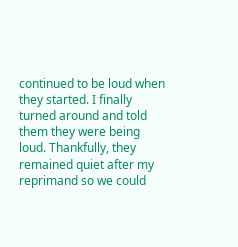continued to be loud when they started. I finally turned around and told them they were being loud. Thankfully, they remained quiet after my reprimand so we could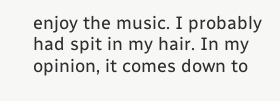enjoy the music. I probably had spit in my hair. In my opinion, it comes down to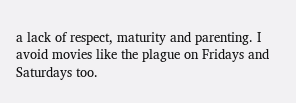a lack of respect, maturity and parenting. I avoid movies like the plague on Fridays and Saturdays too.